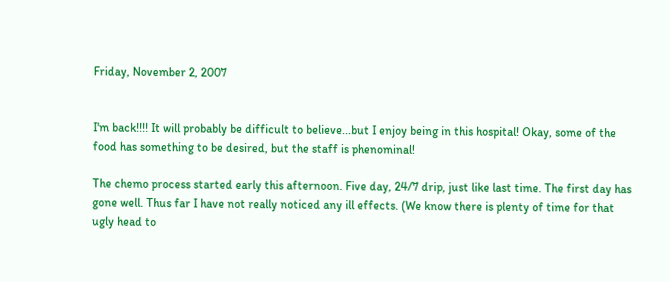Friday, November 2, 2007


I'm back!!!! It will probably be difficult to believe...but I enjoy being in this hospital! Okay, some of the food has something to be desired, but the staff is phenominal!

The chemo process started early this afternoon. Five day, 24/7 drip, just like last time. The first day has gone well. Thus far I have not really noticed any ill effects. (We know there is plenty of time for that ugly head to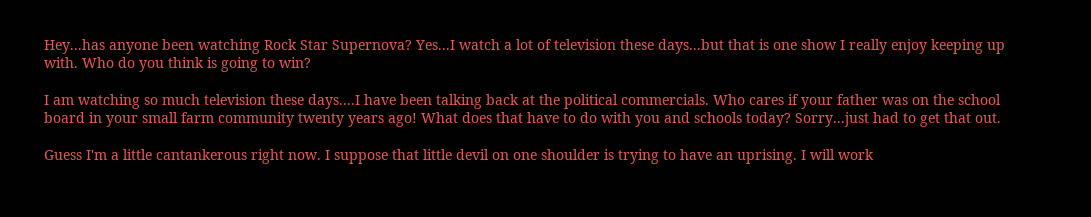Hey...has anyone been watching Rock Star Supernova? Yes...I watch a lot of television these days...but that is one show I really enjoy keeping up with. Who do you think is going to win?

I am watching so much television these days....I have been talking back at the political commercials. Who cares if your father was on the school board in your small farm community twenty years ago! What does that have to do with you and schools today? Sorry...just had to get that out.

Guess I'm a little cantankerous right now. I suppose that little devil on one shoulder is trying to have an uprising. I will work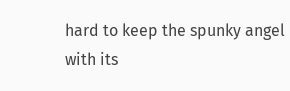hard to keep the spunky angel with its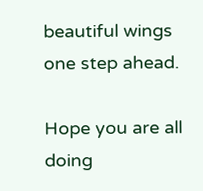beautiful wings one step ahead.

Hope you are all doing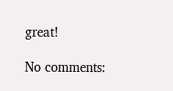great!

No comments: